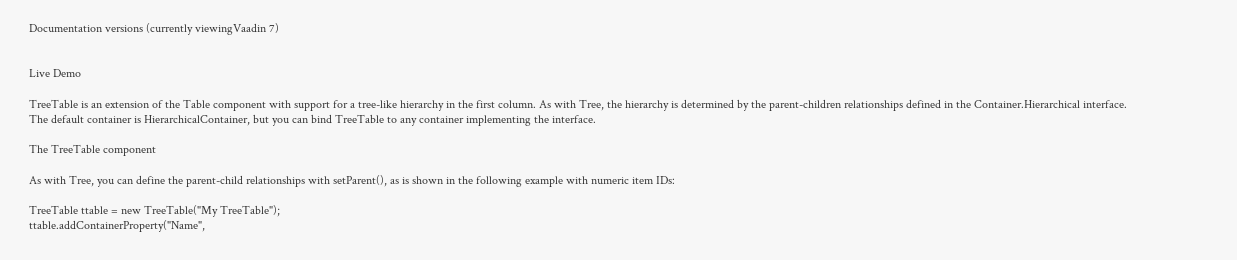Documentation versions (currently viewingVaadin 7)


Live Demo

TreeTable is an extension of the Table component with support for a tree-like hierarchy in the first column. As with Tree, the hierarchy is determined by the parent-children relationships defined in the Container.Hierarchical interface. The default container is HierarchicalContainer, but you can bind TreeTable to any container implementing the interface.

The TreeTable component

As with Tree, you can define the parent-child relationships with setParent(), as is shown in the following example with numeric item IDs:

TreeTable ttable = new TreeTable("My TreeTable");
ttable.addContainerProperty("Name",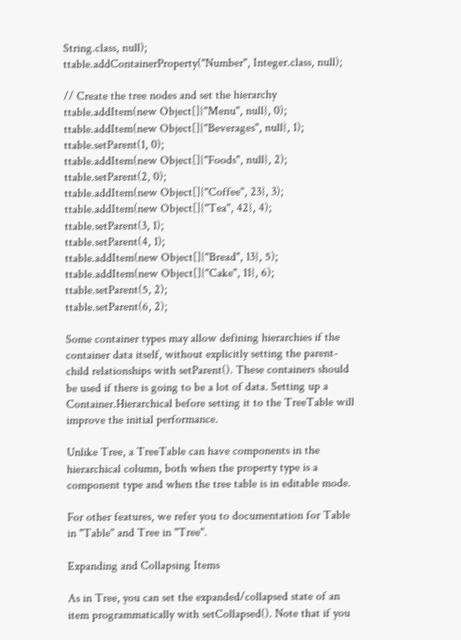String.class, null);
ttable.addContainerProperty("Number", Integer.class, null);

// Create the tree nodes and set the hierarchy
ttable.addItem(new Object[]{"Menu", null}, 0);
ttable.addItem(new Object[]{"Beverages", null}, 1);
ttable.setParent(1, 0);
ttable.addItem(new Object[]{"Foods", null}, 2);
ttable.setParent(2, 0);
ttable.addItem(new Object[]{"Coffee", 23}, 3);
ttable.addItem(new Object[]{"Tea", 42}, 4);
ttable.setParent(3, 1);
ttable.setParent(4, 1);
ttable.addItem(new Object[]{"Bread", 13}, 5);
ttable.addItem(new Object[]{"Cake", 11}, 6);
ttable.setParent(5, 2);
ttable.setParent(6, 2);

Some container types may allow defining hierarchies if the container data itself, without explicitly setting the parent-child relationships with setParent(). These containers should be used if there is going to be a lot of data. Setting up a Container.Hierarchical before setting it to the TreeTable will improve the initial performance.

Unlike Tree, a TreeTable can have components in the hierarchical column, both when the property type is a component type and when the tree table is in editable mode.

For other features, we refer you to documentation for Table in "Table" and Tree in "Tree".

Expanding and Collapsing Items

As in Tree, you can set the expanded/collapsed state of an item programmatically with setCollapsed(). Note that if you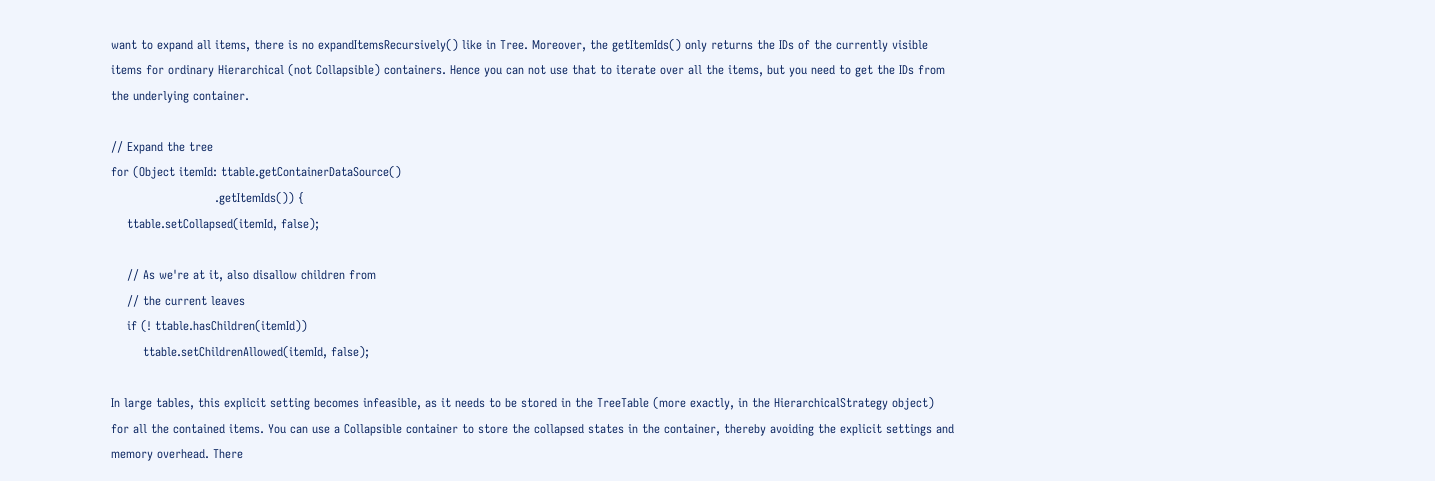want to expand all items, there is no expandItemsRecursively() like in Tree. Moreover, the getItemIds() only returns the IDs of the currently visible items for ordinary Hierarchical (not Collapsible) containers. Hence you can not use that to iterate over all the items, but you need to get the IDs from the underlying container.

// Expand the tree
for (Object itemId: ttable.getContainerDataSource()
                          .getItemIds()) {
    ttable.setCollapsed(itemId, false);

    // As we're at it, also disallow children from
    // the current leaves
    if (! ttable.hasChildren(itemId))
        ttable.setChildrenAllowed(itemId, false);

In large tables, this explicit setting becomes infeasible, as it needs to be stored in the TreeTable (more exactly, in the HierarchicalStrategy object) for all the contained items. You can use a Collapsible container to store the collapsed states in the container, thereby avoiding the explicit settings and memory overhead. There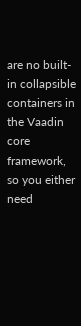are no built-in collapsible containers in the Vaadin core framework, so you either need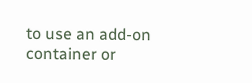to use an add-on container or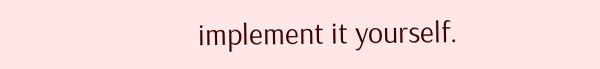implement it yourself.